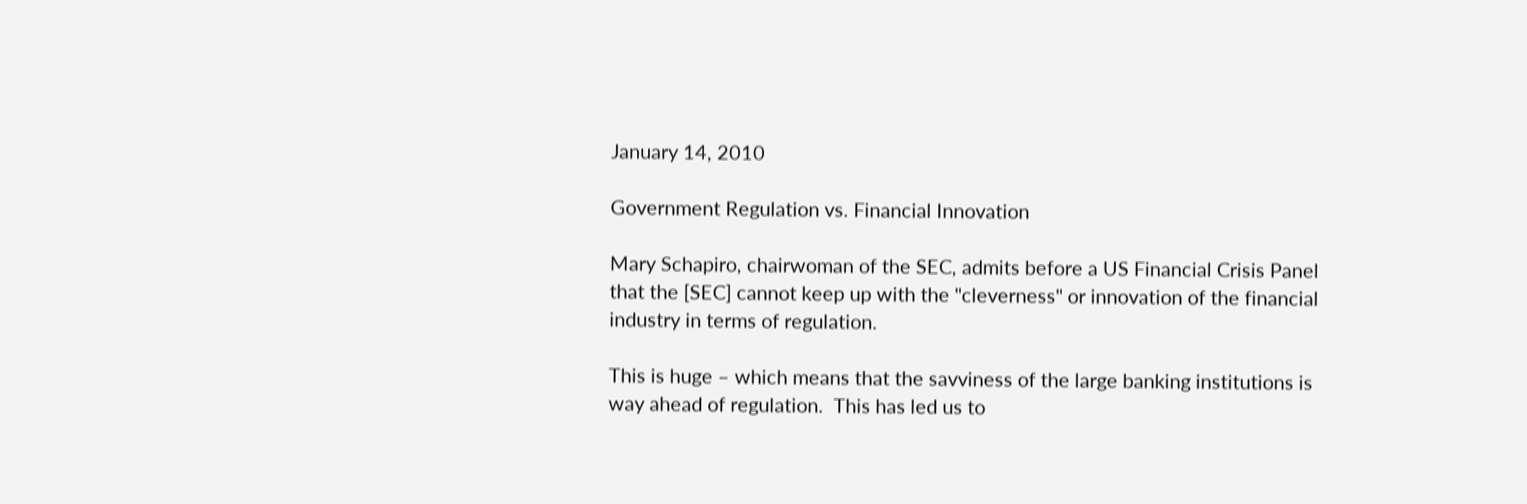January 14, 2010

Government Regulation vs. Financial Innovation

Mary Schapiro, chairwoman of the SEC, admits before a US Financial Crisis Panel that the [SEC] cannot keep up with the "cleverness" or innovation of the financial industry in terms of regulation.

This is huge – which means that the savviness of the large banking institutions is way ahead of regulation.  This has led us to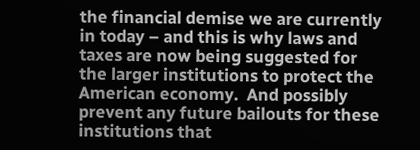the financial demise we are currently in today – and this is why laws and taxes are now being suggested for the larger institutions to protect the American economy.  And possibly prevent any future bailouts for these institutions that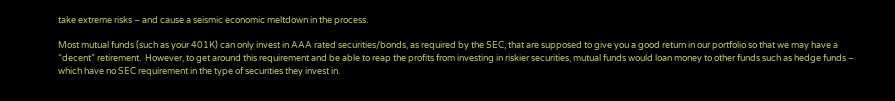take extreme risks – and cause a seismic economic meltdown in the process.

Most mutual funds (such as your 401K) can only invest in AAA rated securities/bonds, as required by the SEC, that are supposed to give you a good return in our portfolio so that we may have a “decent” retirement.  However, to get around this requirement and be able to reap the profits from investing in riskier securities, mutual funds would loan money to other funds such as hedge funds – which have no SEC requirement in the type of securities they invest in.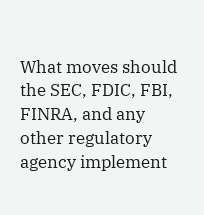What moves should the SEC, FDIC, FBI, FINRA, and any other regulatory agency implement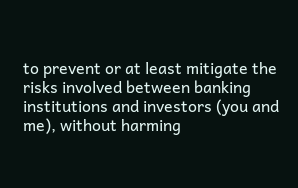to prevent or at least mitigate the risks involved between banking institutions and investors (you and me), without harming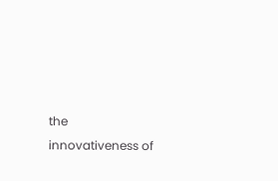the innovativeness of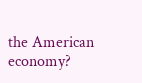the American economy?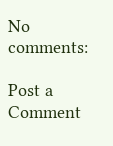No comments:

Post a Comment